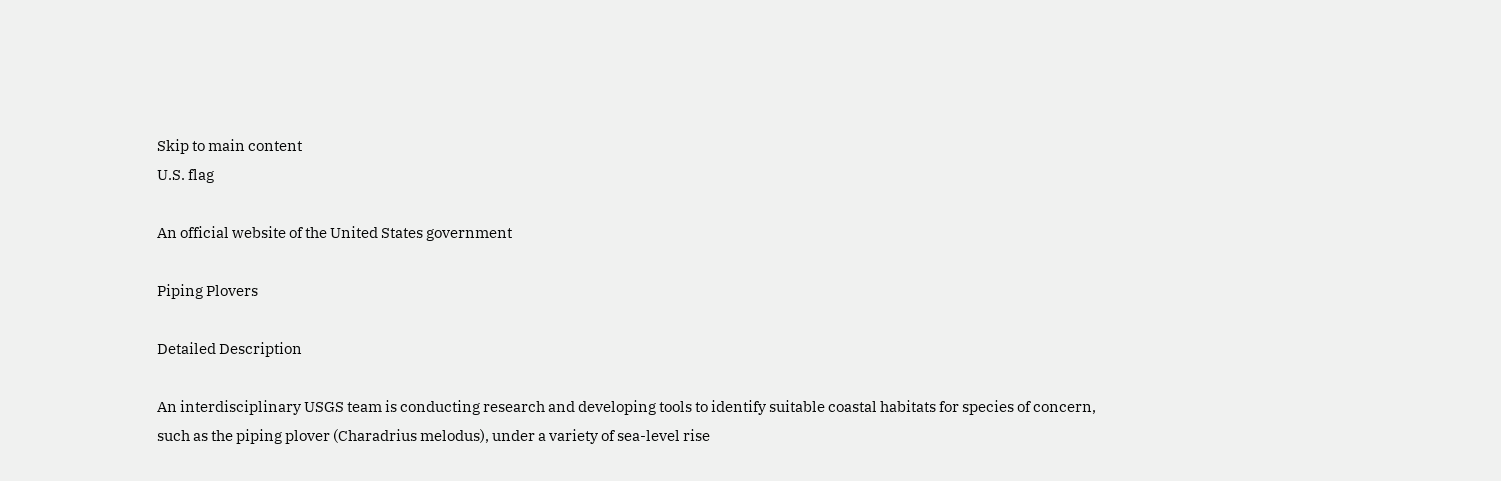Skip to main content
U.S. flag

An official website of the United States government

Piping Plovers

Detailed Description

An interdisciplinary USGS team is conducting research and developing tools to identify suitable coastal habitats for species of concern, such as the piping plover (Charadrius melodus), under a variety of sea-level rise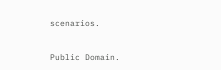scenarios.


Public Domain.